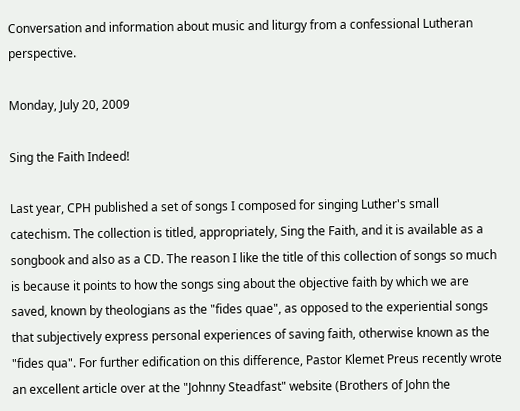Conversation and information about music and liturgy from a confessional Lutheran perspective.

Monday, July 20, 2009

Sing the Faith Indeed!

Last year, CPH published a set of songs I composed for singing Luther's small catechism. The collection is titled, appropriately, Sing the Faith, and it is available as a songbook and also as a CD. The reason I like the title of this collection of songs so much is because it points to how the songs sing about the objective faith by which we are saved, known by theologians as the "fides quae", as opposed to the experiential songs that subjectively express personal experiences of saving faith, otherwise known as the "fides qua". For further edification on this difference, Pastor Klemet Preus recently wrote an excellent article over at the "Johnny Steadfast" website (Brothers of John the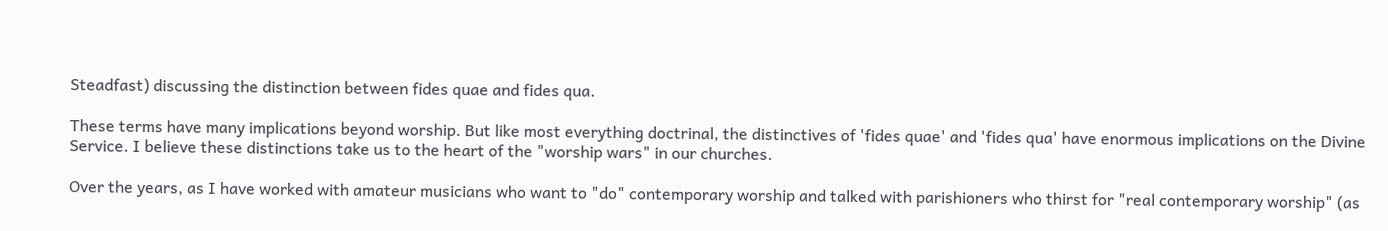Steadfast) discussing the distinction between fides quae and fides qua.

These terms have many implications beyond worship. But like most everything doctrinal, the distinctives of 'fides quae' and 'fides qua' have enormous implications on the Divine Service. I believe these distinctions take us to the heart of the "worship wars" in our churches.

Over the years, as I have worked with amateur musicians who want to "do" contemporary worship and talked with parishioners who thirst for "real contemporary worship" (as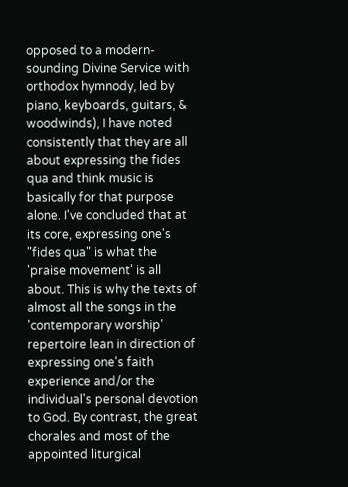opposed to a modern-sounding Divine Service with orthodox hymnody, led by piano, keyboards, guitars, & woodwinds), I have noted consistently that they are all about expressing the fides qua and think music is basically for that purpose alone. I've concluded that at its core, expressing one's "fides qua" is what the 'praise movement' is all about. This is why the texts of almost all the songs in the 'contemporary worship' repertoire lean in direction of expressing one's faith experience and/or the individual's personal devotion to God. By contrast, the great chorales and most of the appointed liturgical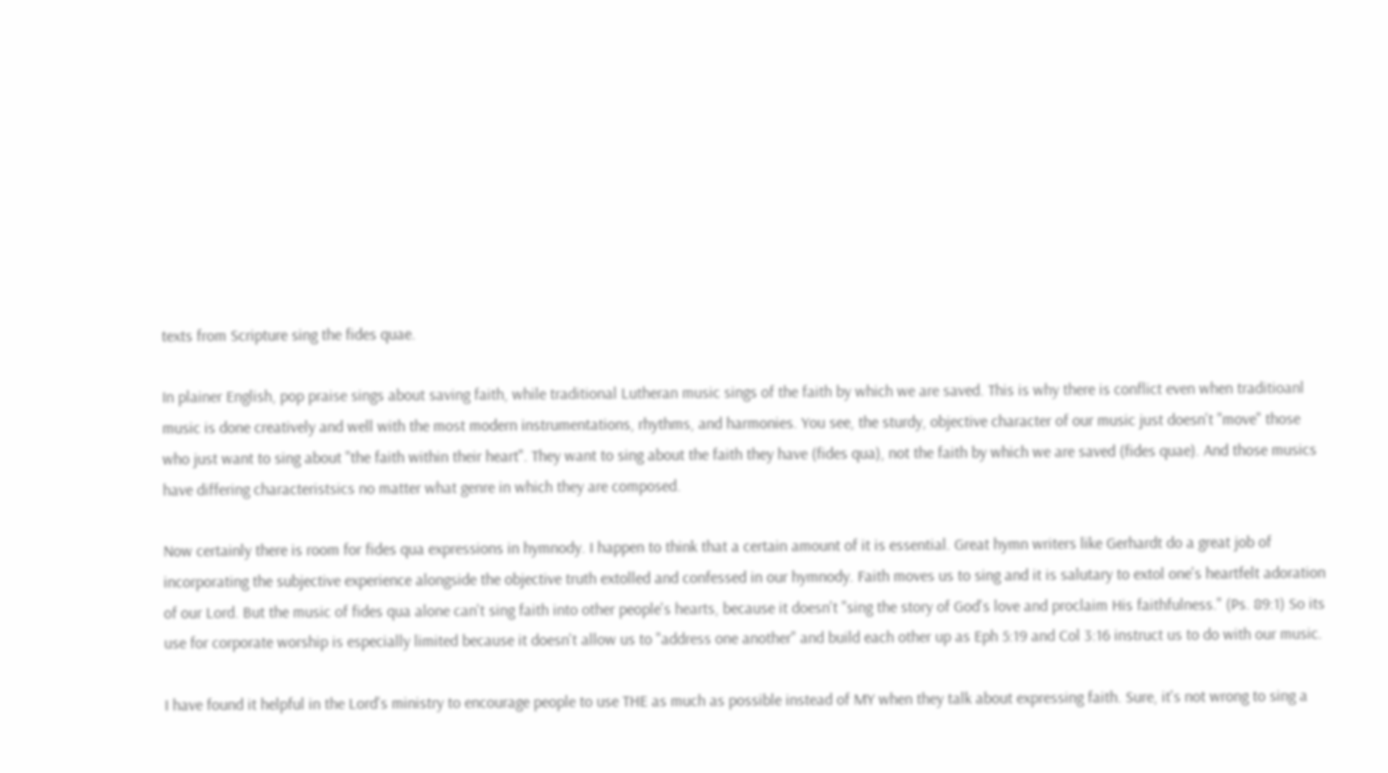texts from Scripture sing the fides quae.

In plainer English, pop praise sings about saving faith, while traditional Lutheran music sings of the faith by which we are saved. This is why there is conflict even when traditioanl music is done creatively and well with the most modern instrumentations, rhythms, and harmonies. You see, the sturdy, objective character of our music just doesn't "move" those who just want to sing about "the faith within their heart". They want to sing about the faith they have (fides qua), not the faith by which we are saved (fides quae). And those musics have differing characteristsics no matter what genre in which they are composed.

Now certainly there is room for fides qua expressions in hymnody. I happen to think that a certain amount of it is essential. Great hymn writers like Gerhardt do a great job of incorporating the subjective experience alongside the objective truth extolled and confessed in our hymnody. Faith moves us to sing and it is salutary to extol one's heartfelt adoration of our Lord. But the music of fides qua alone can't sing faith into other people's hearts, because it doesn't "sing the story of God's love and proclaim His faithfulness." (Ps. 89:1) So its use for corporate worship is especially limited because it doesn't allow us to "address one another" and build each other up as Eph 5:19 and Col 3:16 instruct us to do with our music.

I have found it helpful in the Lord's ministry to encourage people to use THE as much as possible instead of MY when they talk about expressing faith. Sure, it's not wrong to sing a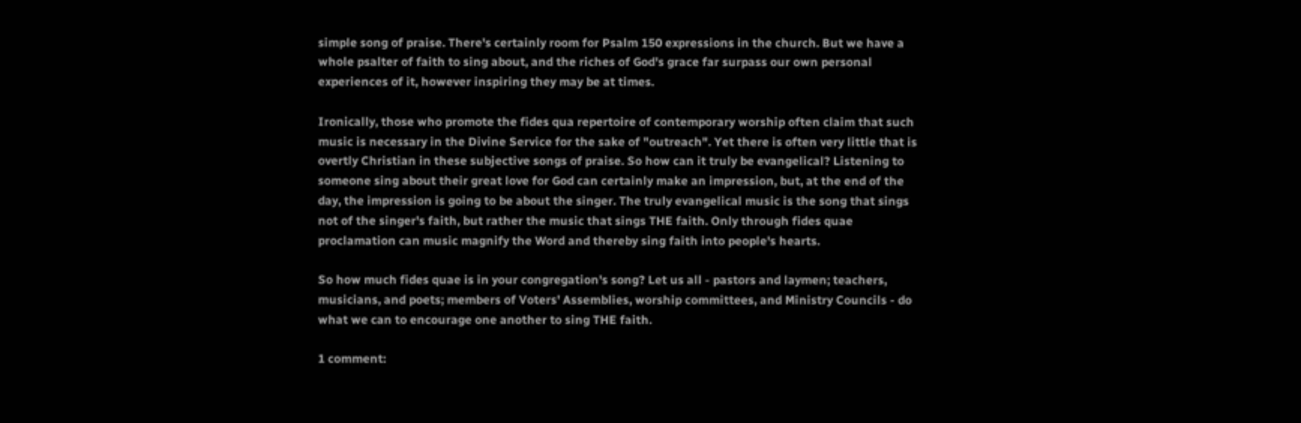simple song of praise. There's certainly room for Psalm 150 expressions in the church. But we have a whole psalter of faith to sing about, and the riches of God's grace far surpass our own personal experiences of it, however inspiring they may be at times.

Ironically, those who promote the fides qua repertoire of contemporary worship often claim that such music is necessary in the Divine Service for the sake of "outreach". Yet there is often very little that is overtly Christian in these subjective songs of praise. So how can it truly be evangelical? Listening to someone sing about their great love for God can certainly make an impression, but, at the end of the day, the impression is going to be about the singer. The truly evangelical music is the song that sings not of the singer's faith, but rather the music that sings THE faith. Only through fides quae proclamation can music magnify the Word and thereby sing faith into people's hearts.

So how much fides quae is in your congregation's song? Let us all - pastors and laymen; teachers, musicians, and poets; members of Voters' Assemblies, worship committees, and Ministry Councils - do what we can to encourage one another to sing THE faith.

1 comment: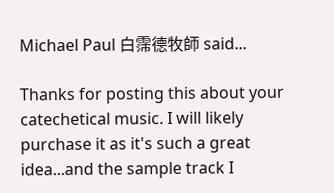Michael Paul 白霈德牧師 said...

Thanks for posting this about your catechetical music. I will likely purchase it as it's such a great idea...and the sample track I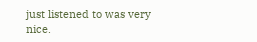just listened to was very nice.